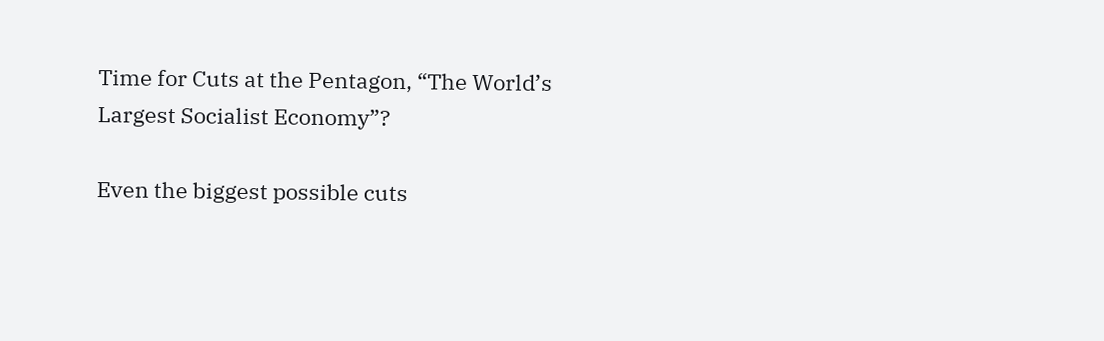Time for Cuts at the Pentagon, “The World’s Largest Socialist Economy”?

Even the biggest possible cuts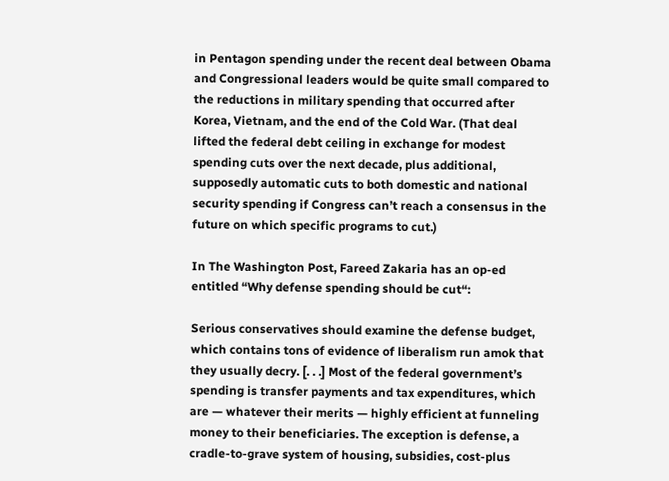in Pentagon spending under the recent deal between Obama and Congressional leaders would be quite small compared to the reductions in military spending that occurred after Korea, Vietnam, and the end of the Cold War. (That deal lifted the federal debt ceiling in exchange for modest spending cuts over the next decade, plus additional, supposedly automatic cuts to both domestic and national security spending if Congress can’t reach a consensus in the future on which specific programs to cut.)

In The Washington Post, Fareed Zakaria has an op-ed entitled “Why defense spending should be cut“:

Serious conservatives should examine the defense budget, which contains tons of evidence of liberalism run amok that they usually decry. [. . .] Most of the federal government’s spending is transfer payments and tax expenditures, which are — whatever their merits — highly efficient at funneling money to their beneficiaries. The exception is defense, a cradle-to-grave system of housing, subsidies, cost-plus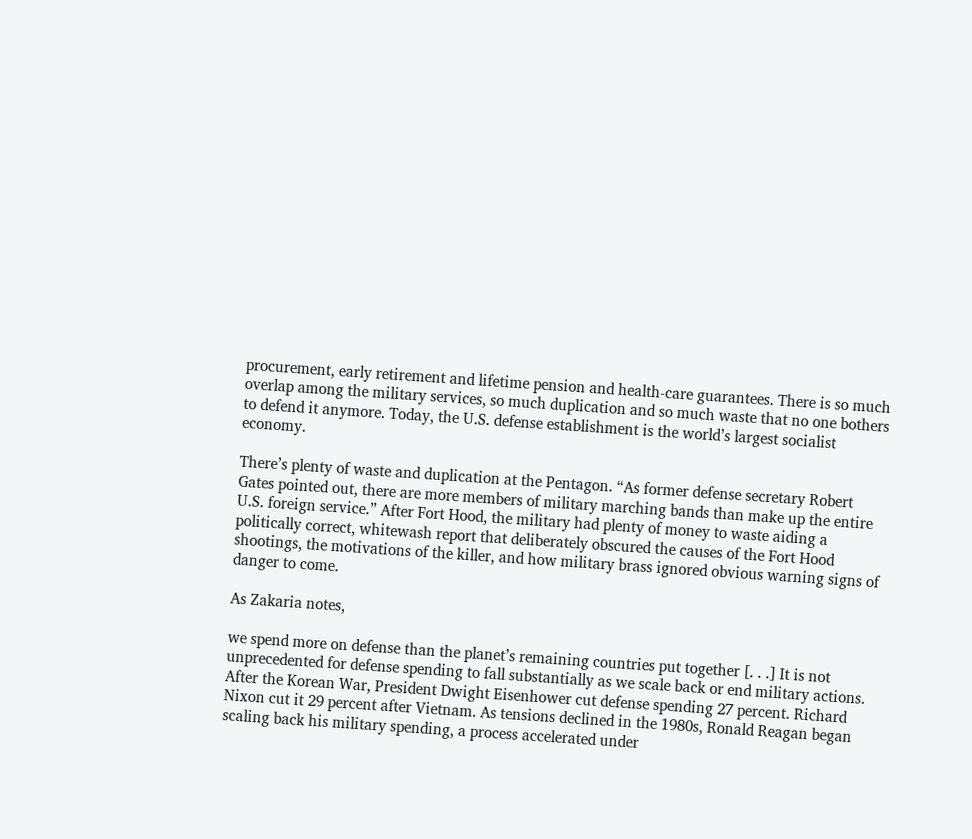procurement, early retirement and lifetime pension and health-care guarantees. There is so much overlap among the military services, so much duplication and so much waste that no one bothers to defend it anymore. Today, the U.S. defense establishment is the world’s largest socialist economy.

There’s plenty of waste and duplication at the Pentagon. “As former defense secretary Robert Gates pointed out, there are more members of military marching bands than make up the entire U.S. foreign service.” After Fort Hood, the military had plenty of money to waste aiding a politically correct, whitewash report that deliberately obscured the causes of the Fort Hood shootings, the motivations of the killer, and how military brass ignored obvious warning signs of danger to come.

As Zakaria notes,

we spend more on defense than the planet’s remaining countries put together [. . .] It is not unprecedented for defense spending to fall substantially as we scale back or end military actions. After the Korean War, President Dwight Eisenhower cut defense spending 27 percent. Richard Nixon cut it 29 percent after Vietnam. As tensions declined in the 1980s, Ronald Reagan began scaling back his military spending, a process accelerated under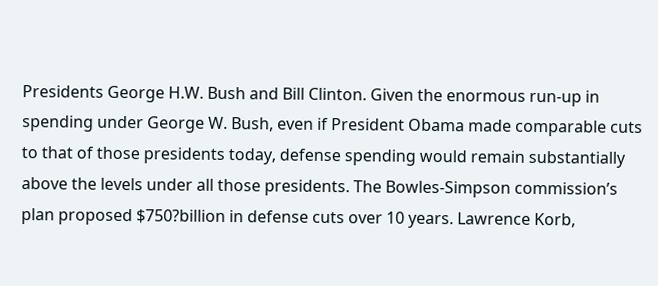Presidents George H.W. Bush and Bill Clinton. Given the enormous run-up in spending under George W. Bush, even if President Obama made comparable cuts to that of those presidents today, defense spending would remain substantially above the levels under all those presidents. The Bowles-Simpson commission’s plan proposed $750?billion in defense cuts over 10 years. Lawrence Korb,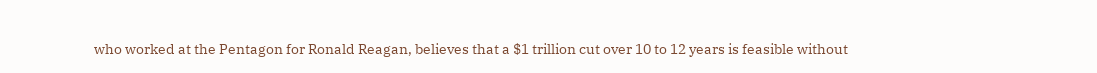who worked at the Pentagon for Ronald Reagan, believes that a $1 trillion cut over 10 to 12 years is feasible without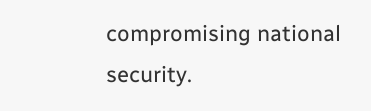compromising national security.